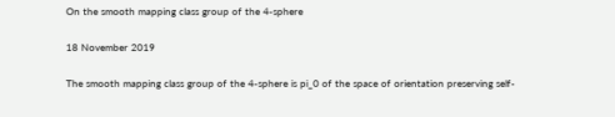On the smooth mapping class group of the 4-sphere

18 November 2019

The smooth mapping class group of the 4-sphere is pi_0 of the space of orientation preserving self-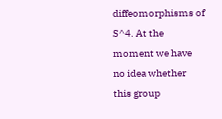diffeomorphisms of S^4. At the moment we have no idea whether this group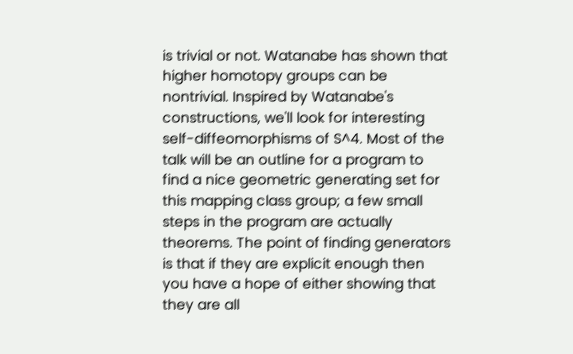is trivial or not. Watanabe has shown that higher homotopy groups can be nontrivial. Inspired by Watanabe's constructions, we'll look for interesting self-diffeomorphisms of S^4. Most of the talk will be an outline for a program to find a nice geometric generating set for this mapping class group; a few small steps in the program are actually theorems. The point of finding generators is that if they are explicit enough then you have a hope of either showing that they are all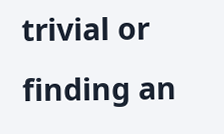trivial or finding an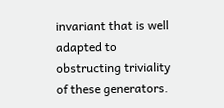invariant that is well adapted to obstructing triviality of these generators.